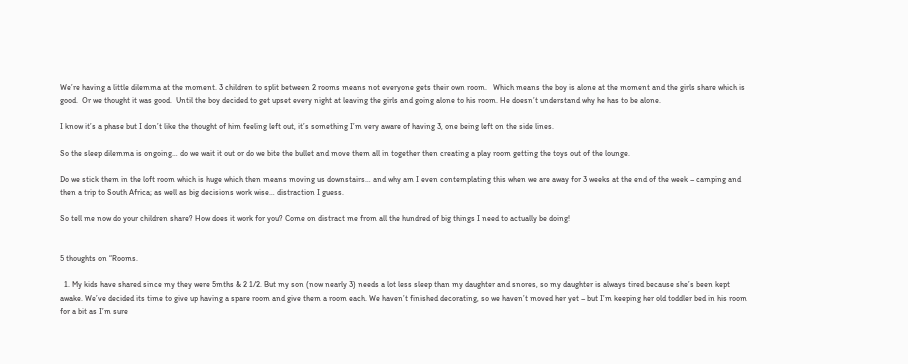We’re having a little dilemma at the moment. 3 children to split between 2 rooms means not everyone gets their own room.   Which means the boy is alone at the moment and the girls share which is good.  Or we thought it was good.  Until the boy decided to get upset every night at leaving the girls and going alone to his room. He doesn’t understand why he has to be alone.

I know it’s a phase but I don’t like the thought of him feeling left out, it’s something I’m very aware of having 3, one being left on the side lines.

So the sleep dilemma is ongoing… do we wait it out or do we bite the bullet and move them all in together then creating a play room getting the toys out of the lounge.

Do we stick them in the loft room which is huge which then means moving us downstairs… and why am I even contemplating this when we are away for 3 weeks at the end of the week – camping and then a trip to South Africa; as well as big decisions work wise… distraction I guess.

So tell me now do your children share? How does it work for you? Come on distract me from all the hundred of big things I need to actually be doing!


5 thoughts on “Rooms.

  1. My kids have shared since my they were 5mths & 2 1/2. But my son (now nearly 3) needs a lot less sleep than my daughter and snores, so my daughter is always tired because she’s been kept awake. We’ve decided its time to give up having a spare room and give them a room each. We haven’t finished decorating, so we haven’t moved her yet – but I’m keeping her old toddler bed in his room for a bit as I’m sure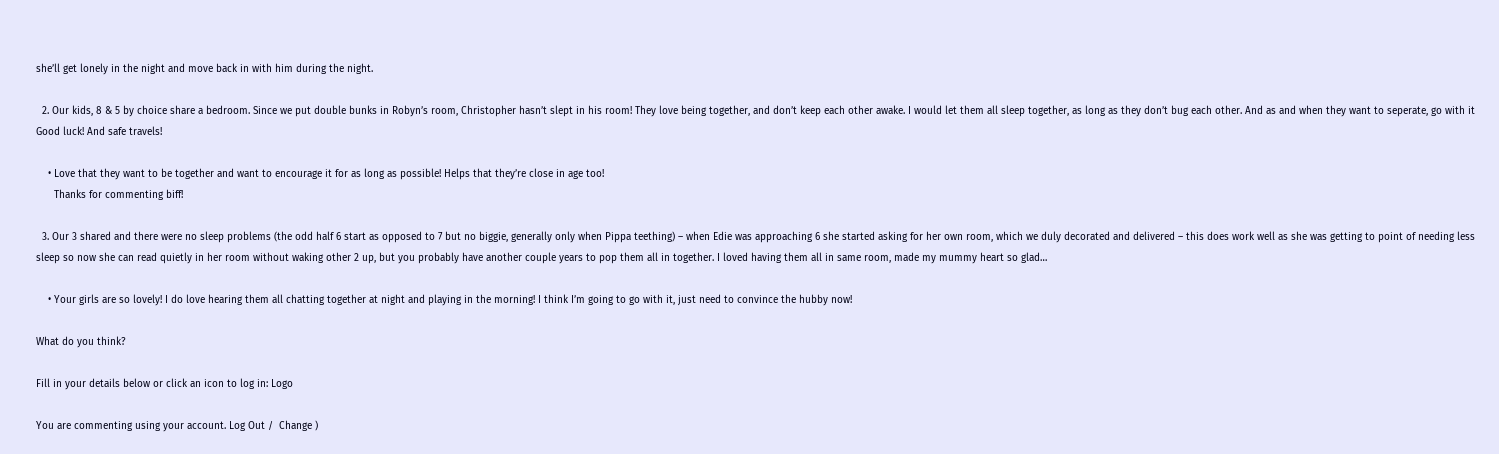she’ll get lonely in the night and move back in with him during the night.

  2. Our kids, 8 & 5 by choice share a bedroom. Since we put double bunks in Robyn’s room, Christopher hasn’t slept in his room! They love being together, and don’t keep each other awake. I would let them all sleep together, as long as they don’t bug each other. And as and when they want to seperate, go with it  Good luck! And safe travels!

    • Love that they want to be together and want to encourage it for as long as possible! Helps that they’re close in age too!
      Thanks for commenting biff!

  3. Our 3 shared and there were no sleep problems (the odd half 6 start as opposed to 7 but no biggie, generally only when Pippa teething) – when Edie was approaching 6 she started asking for her own room, which we duly decorated and delivered – this does work well as she was getting to point of needing less sleep so now she can read quietly in her room without waking other 2 up, but you probably have another couple years to pop them all in together. I loved having them all in same room, made my mummy heart so glad…

    • Your girls are so lovely! I do love hearing them all chatting together at night and playing in the morning! I think I’m going to go with it, just need to convince the hubby now!

What do you think?

Fill in your details below or click an icon to log in: Logo

You are commenting using your account. Log Out /  Change )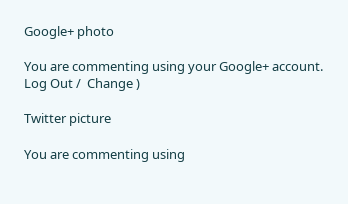Google+ photo

You are commenting using your Google+ account. Log Out /  Change )

Twitter picture

You are commenting using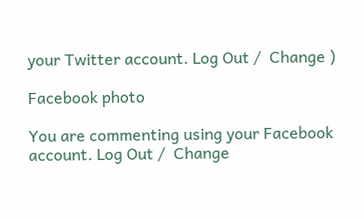your Twitter account. Log Out /  Change )

Facebook photo

You are commenting using your Facebook account. Log Out /  Change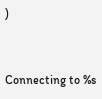)


Connecting to %s